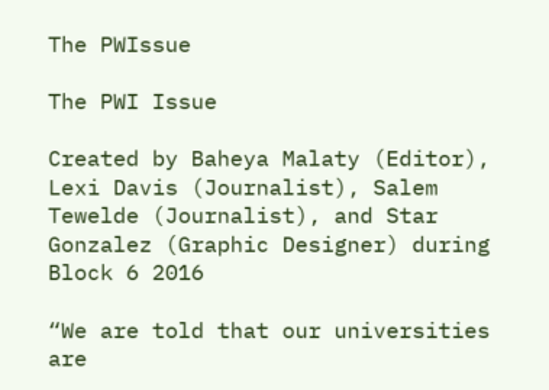The PWIssue

The PWI Issue

Created by Baheya Malaty (Editor), Lexi Davis (Journalist), Salem Tewelde (Journalist), and Star Gonzalez (Graphic Designer) during Block 6 2016

“We are told that our universities are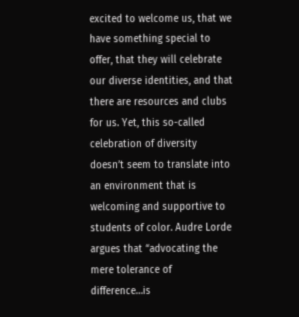excited to welcome us, that we have something special to offer, that they will celebrate our diverse identities, and that there are resources and clubs for us. Yet, this so-called celebration of diversity doesn’t seem to translate into an environment that is welcoming and supportive to students of color. Audre Lorde argues that “advocating the mere tolerance of difference…is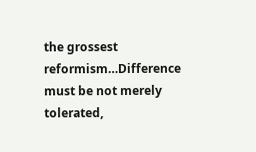the grossest reformism…Difference must be not merely tolerated,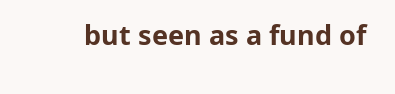but seen as a fund of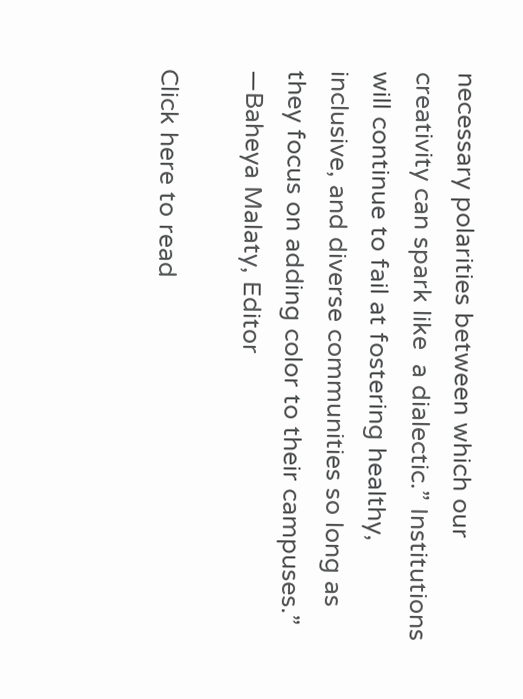necessary polarities between which our creativity can spark like  a dialectic.” Institutions will continue to fail at fostering healthy, inclusive, and diverse communities so long as they focus on adding color to their campuses.”
—Baheya Malaty, Editor

Click here to read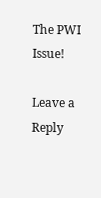The PWI Issue!

Leave a Reply